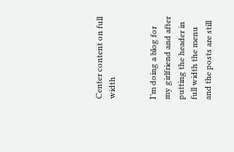Center content on full width


I’m doing a blog for my girlfriend and after putting the header in full width the menu and the posts are still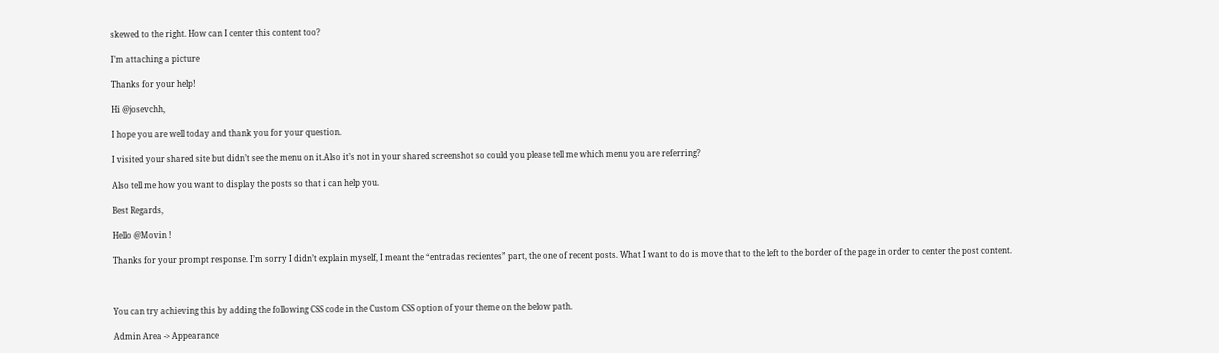skewed to the right. How can I center this content too?

I’m attaching a picture

Thanks for your help!

Hi @josevchh,

I hope you are well today and thank you for your question.

I visited your shared site but didn’t see the menu on it.Also it’s not in your shared screenshot so could you please tell me which menu you are referring?

Also tell me how you want to display the posts so that i can help you.

Best Regards,

Hello @Movin !

Thanks for your prompt response. I’m sorry I didn’t explain myself, I meant the “entradas recientes” part, the one of recent posts. What I want to do is move that to the left to the border of the page in order to center the post content.



You can try achieving this by adding the following CSS code in the Custom CSS option of your theme on the below path.

Admin Area -> Appearance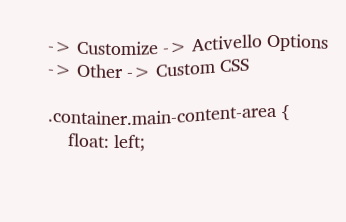-> Customize -> Activello Options -> Other -> Custom CSS

.container.main-content-area {
    float: left;